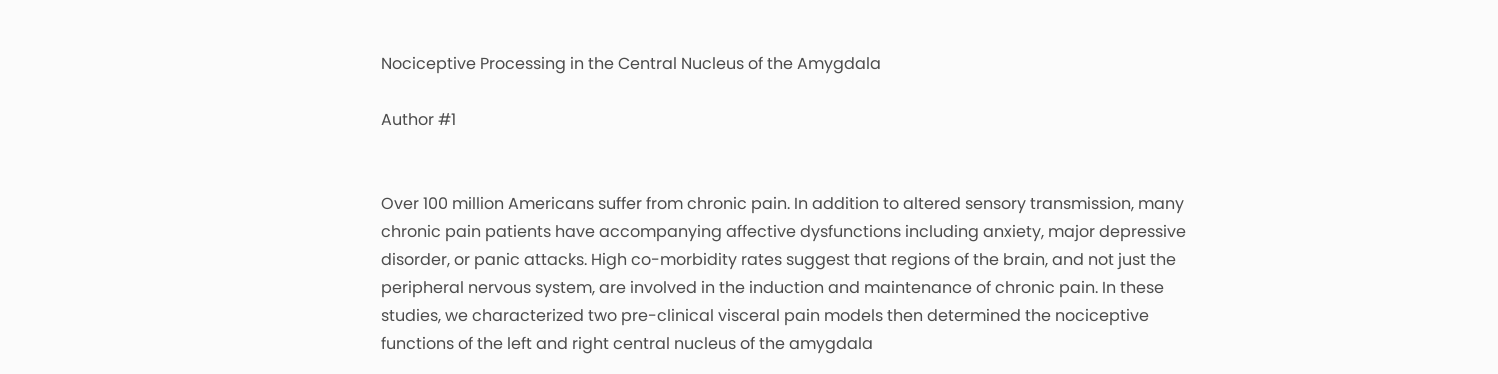Nociceptive Processing in the Central Nucleus of the Amygdala

Author #1


Over 100 million Americans suffer from chronic pain. In addition to altered sensory transmission, many chronic pain patients have accompanying affective dysfunctions including anxiety, major depressive disorder, or panic attacks. High co-morbidity rates suggest that regions of the brain, and not just the peripheral nervous system, are involved in the induction and maintenance of chronic pain. In these studies, we characterized two pre-clinical visceral pain models then determined the nociceptive functions of the left and right central nucleus of the amygdala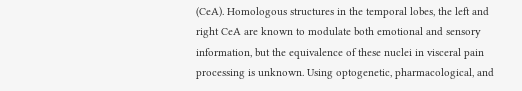(CeA). Homologous structures in the temporal lobes, the left and right CeA are known to modulate both emotional and sensory information, but the equivalence of these nuclei in visceral pain processing is unknown. Using optogenetic, pharmacological, and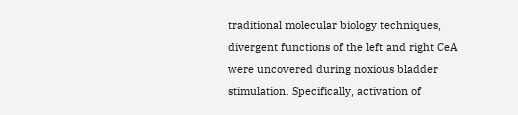traditional molecular biology techniques, divergent functions of the left and right CeA were uncovered during noxious bladder stimulation. Specifically, activation of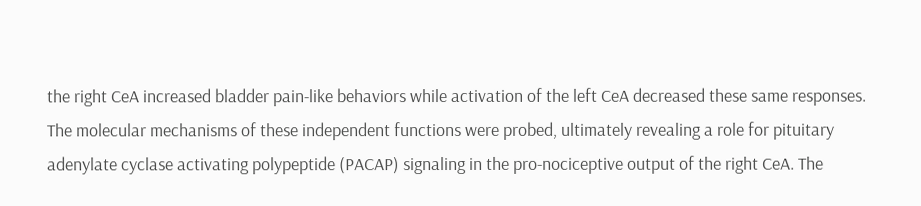the right CeA increased bladder pain-like behaviors while activation of the left CeA decreased these same responses. The molecular mechanisms of these independent functions were probed, ultimately revealing a role for pituitary adenylate cyclase activating polypeptide (PACAP) signaling in the pro-nociceptive output of the right CeA. The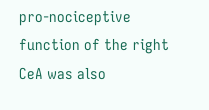pro-nociceptive function of the right CeA was also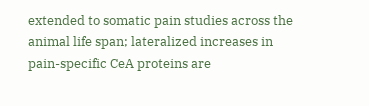extended to somatic pain studies across the animal life span; lateralized increases in pain-specific CeA proteins are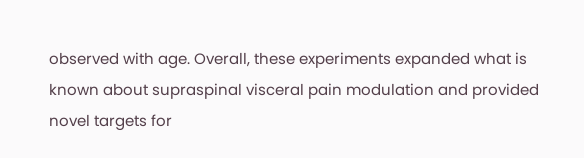observed with age. Overall, these experiments expanded what is known about supraspinal visceral pain modulation and provided novel targets for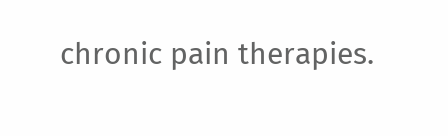chronic pain therapies.